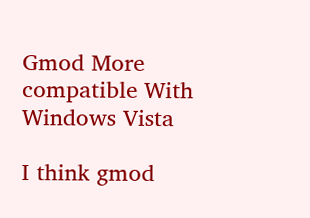Gmod More compatible With Windows Vista

I think gmod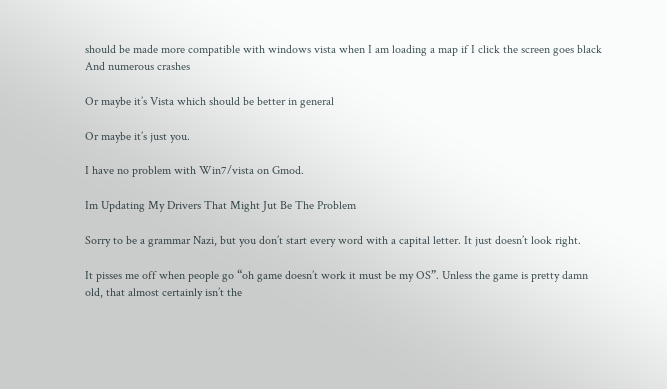should be made more compatible with windows vista when I am loading a map if I click the screen goes black And numerous crashes

Or maybe it’s Vista which should be better in general

Or maybe it’s just you.

I have no problem with Win7/vista on Gmod.

Im Updating My Drivers That Might Jut Be The Problem

Sorry to be a grammar Nazi, but you don’t start every word with a capital letter. It just doesn’t look right.

It pisses me off when people go “oh game doesn’t work it must be my OS”. Unless the game is pretty damn old, that almost certainly isn’t the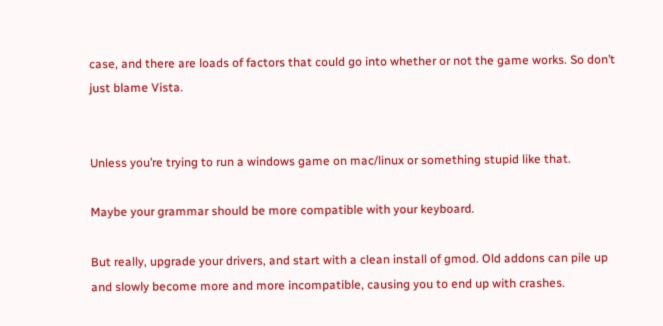case, and there are loads of factors that could go into whether or not the game works. So don’t just blame Vista.


Unless you’re trying to run a windows game on mac/linux or something stupid like that.

Maybe your grammar should be more compatible with your keyboard.

But really, upgrade your drivers, and start with a clean install of gmod. Old addons can pile up and slowly become more and more incompatible, causing you to end up with crashes.